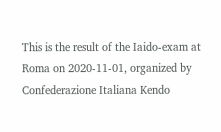This is the result of the Iaido-exam at Roma on 2020-11-01, organized by Confederazione Italiana Kendo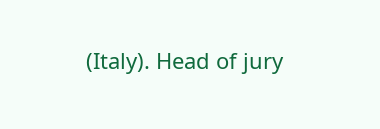(Italy). Head of jury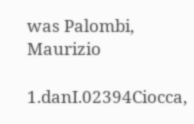was Palombi, Maurizio

1.danI.02394Ciocca,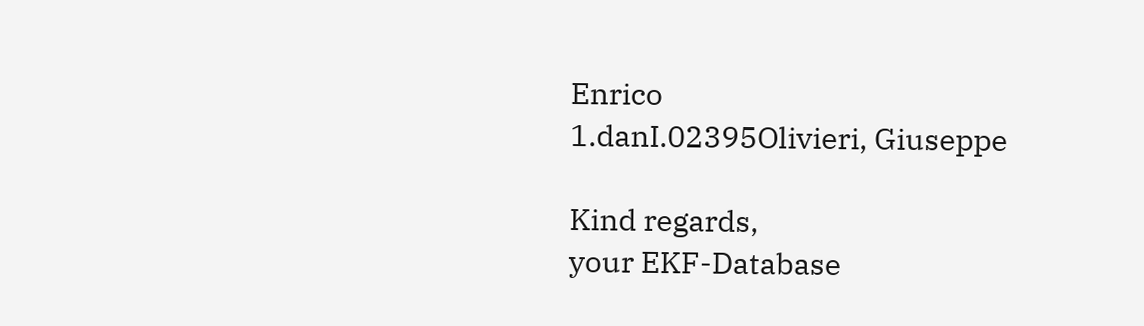Enrico
1.danI.02395Olivieri, Giuseppe

Kind regards,
your EKF-Database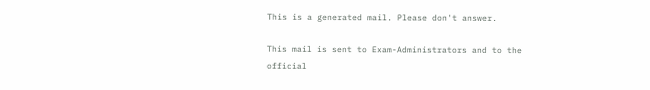This is a generated mail. Please don't answer.

This mail is sent to Exam-Administrators and to the official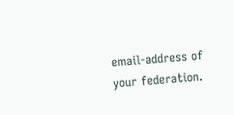email-address of your federation.